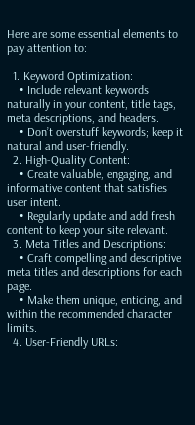Here are some essential elements to pay attention to:

  1. Keyword Optimization:
    • Include relevant keywords naturally in your content, title tags, meta descriptions, and headers.
    • Don’t overstuff keywords; keep it natural and user-friendly.
  2. High-Quality Content:
    • Create valuable, engaging, and informative content that satisfies user intent.
    • Regularly update and add fresh content to keep your site relevant.
  3. Meta Titles and Descriptions:
    • Craft compelling and descriptive meta titles and descriptions for each page.
    • Make them unique, enticing, and within the recommended character limits.
  4. User-Friendly URLs: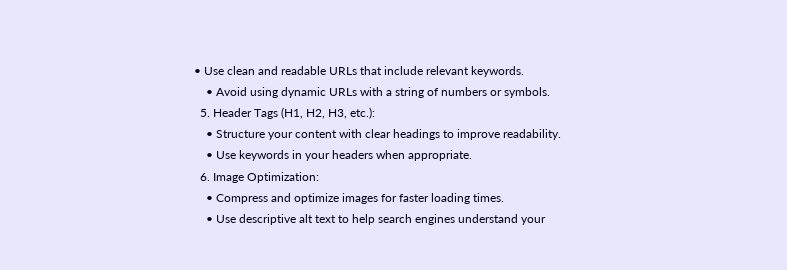• Use clean and readable URLs that include relevant keywords.
    • Avoid using dynamic URLs with a string of numbers or symbols.
  5. Header Tags (H1, H2, H3, etc.):
    • Structure your content with clear headings to improve readability.
    • Use keywords in your headers when appropriate.
  6. Image Optimization:
    • Compress and optimize images for faster loading times.
    • Use descriptive alt text to help search engines understand your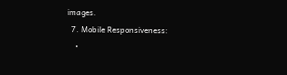images.
  7. Mobile Responsiveness:
    •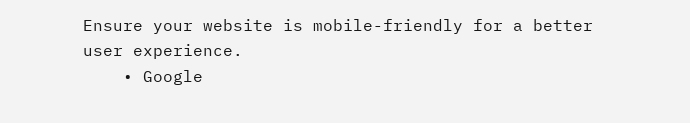Ensure your website is mobile-friendly for a better user experience.
    • Google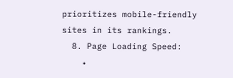prioritizes mobile-friendly sites in its rankings.
  8. Page Loading Speed:
    •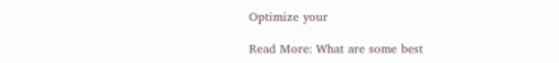Optimize your

Read More: What are some best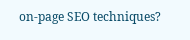on-page SEO techniques?